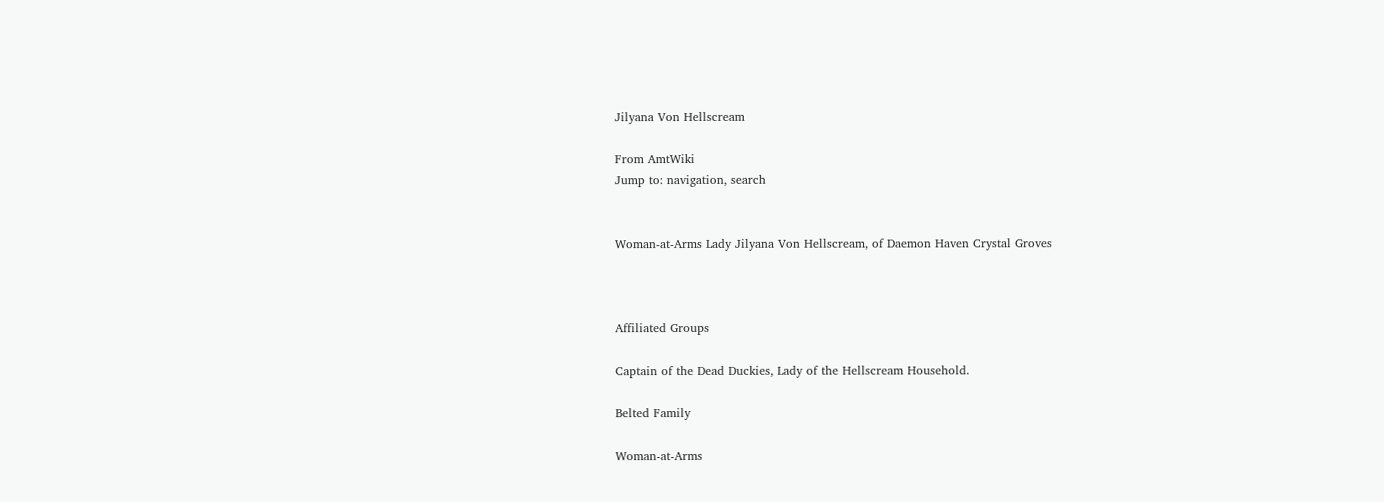Jilyana Von Hellscream

From AmtWiki
Jump to: navigation, search


Woman-at-Arms Lady Jilyana Von Hellscream, of Daemon Haven Crystal Groves



Affiliated Groups

Captain of the Dead Duckies, Lady of the Hellscream Household.

Belted Family

Woman-at-Arms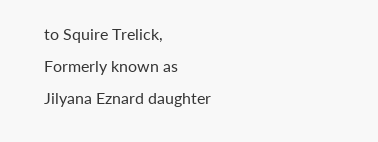to Squire Trelick, Formerly known as Jilyana Eznard daughter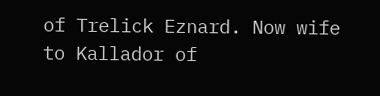of Trelick Eznard. Now wife to Kallador of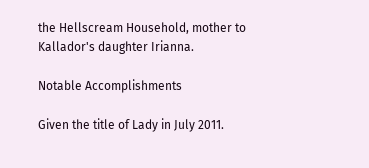the Hellscream Household, mother to Kallador's daughter Irianna.

Notable Accomplishments

Given the title of Lady in July 2011.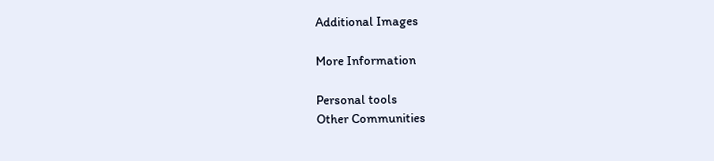Additional Images

More Information

Personal tools
Other Communities